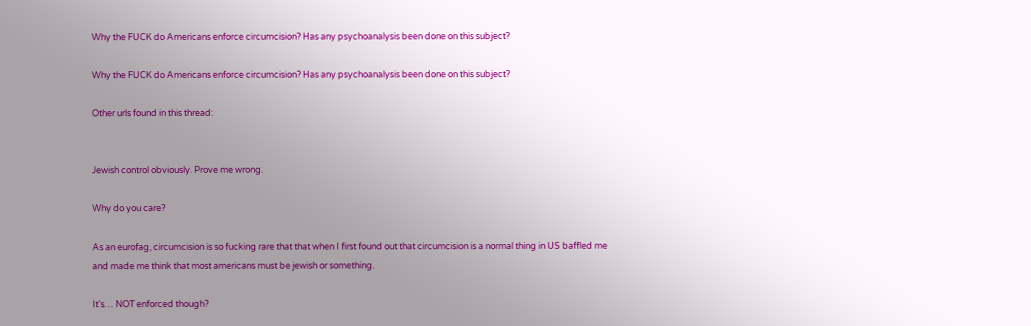Why the FUCK do Americans enforce circumcision? Has any psychoanalysis been done on this subject?

Why the FUCK do Americans enforce circumcision? Has any psychoanalysis been done on this subject?

Other urls found in this thread:


Jewish control obviously. Prove me wrong.

Why do you care?

As an eurofag, circumcision is so fucking rare that that when I first found out that circumcision is a normal thing in US baffled me and made me think that most americans must be jewish or something.

It's… NOT enforced though?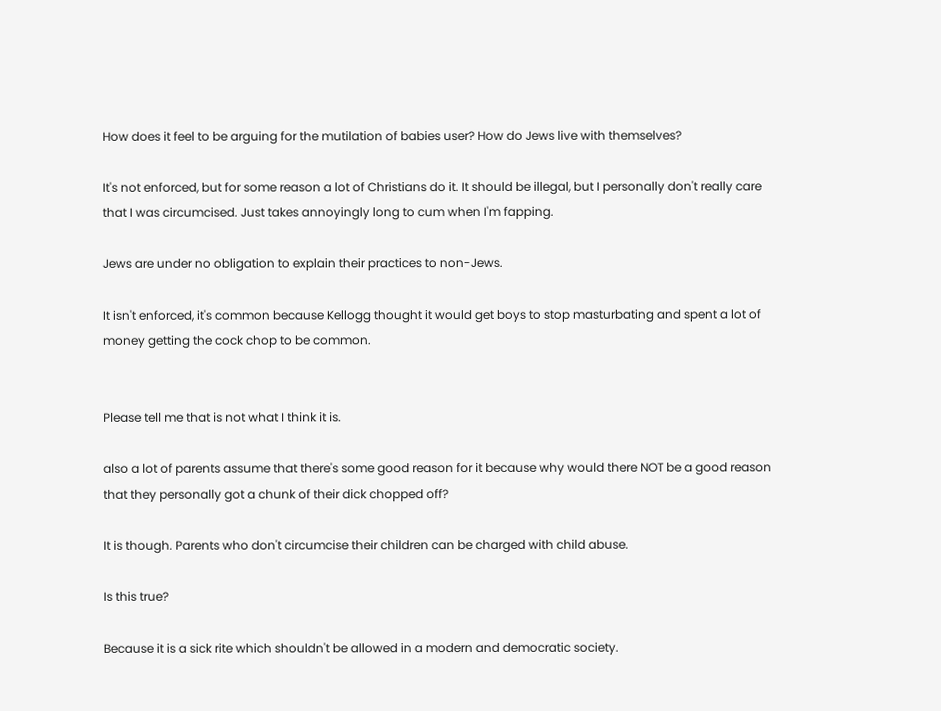How does it feel to be arguing for the mutilation of babies user? How do Jews live with themselves?

It's not enforced, but for some reason a lot of Christians do it. It should be illegal, but I personally don't really care that I was circumcised. Just takes annoyingly long to cum when I'm fapping.

Jews are under no obligation to explain their practices to non-Jews.

It isn't enforced, it's common because Kellogg thought it would get boys to stop masturbating and spent a lot of money getting the cock chop to be common.


Please tell me that is not what I think it is.

also a lot of parents assume that there's some good reason for it because why would there NOT be a good reason that they personally got a chunk of their dick chopped off?

It is though. Parents who don't circumcise their children can be charged with child abuse.

Is this true?

Because it is a sick rite which shouldn't be allowed in a modern and democratic society.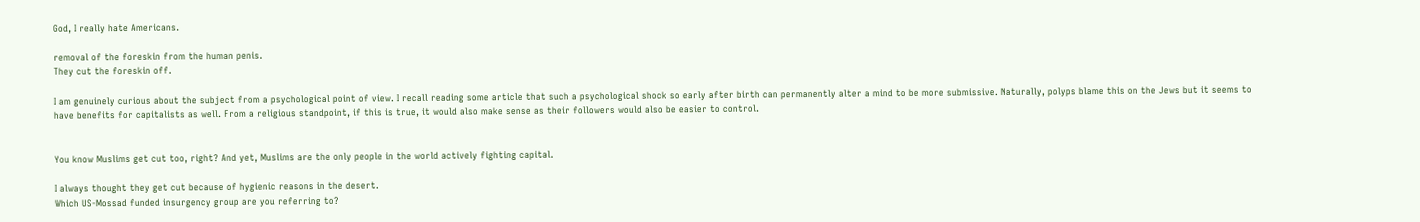God, I really hate Americans.

removal of the foreskin from the human penis.
They cut the foreskin off.

I am genuinely curious about the subject from a psychological point of view. I recall reading some article that such a psychological shock so early after birth can permanently alter a mind to be more submissive. Naturally, polyps blame this on the Jews but it seems to have benefits for capitalists as well. From a religious standpoint, if this is true, it would also make sense as their followers would also be easier to control.


You know Muslims get cut too, right? And yet, Muslims are the only people in the world actively fighting capital.

I always thought they get cut because of hygienic reasons in the desert.
Which US-Mossad funded insurgency group are you referring to?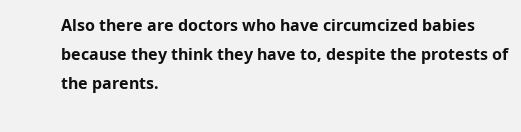Also there are doctors who have circumcized babies because they think they have to, despite the protests of the parents.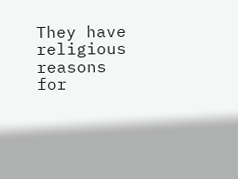They have religious reasons for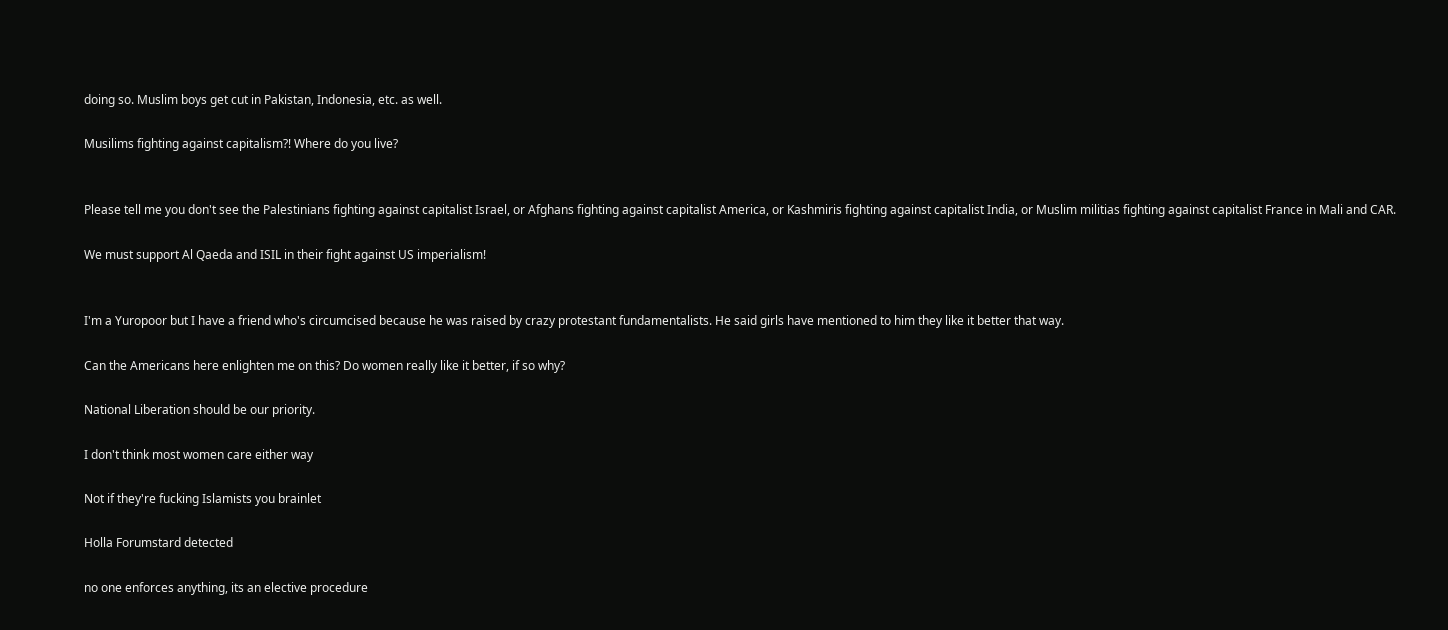doing so. Muslim boys get cut in Pakistan, Indonesia, etc. as well.

Musilims fighting against capitalism?! Where do you live?


Please tell me you don't see the Palestinians fighting against capitalist Israel, or Afghans fighting against capitalist America, or Kashmiris fighting against capitalist India, or Muslim militias fighting against capitalist France in Mali and CAR.

We must support Al Qaeda and ISIL in their fight against US imperialism!


I'm a Yuropoor but I have a friend who's circumcised because he was raised by crazy protestant fundamentalists. He said girls have mentioned to him they like it better that way.

Can the Americans here enlighten me on this? Do women really like it better, if so why?

National Liberation should be our priority.

I don't think most women care either way

Not if they're fucking Islamists you brainlet

Holla Forumstard detected

no one enforces anything, its an elective procedure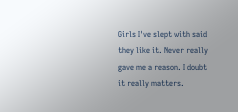Girls I've slept with said they like it. Never really gave me a reason. I doubt it really matters.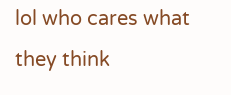lol who cares what they think